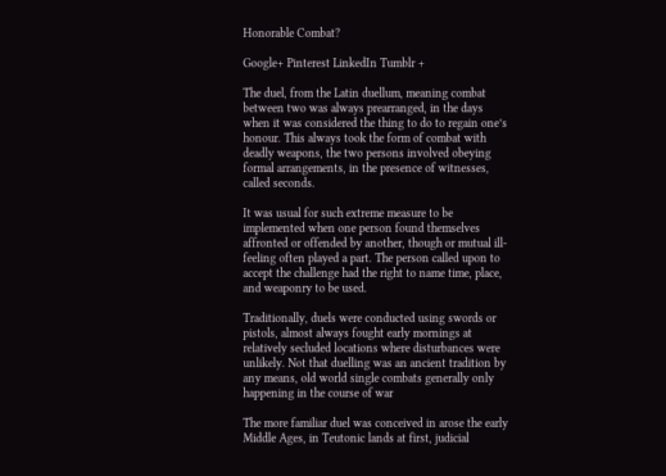Honorable Combat?

Google+ Pinterest LinkedIn Tumblr +

The duel, from the Latin duellum, meaning combat between two was always prearranged, in the days when it was considered the thing to do to regain one’s honour. This always took the form of combat with deadly weapons, the two persons involved obeying formal arrangements, in the presence of witnesses, called seconds.

It was usual for such extreme measure to be implemented when one person found themselves affronted or offended by another, though or mutual ill-feeling often played a part. The person called upon to accept the challenge had the right to name time, place, and weaponry to be used.

Traditionally, duels were conducted using swords or pistols, almost always fought early mornings at relatively secluded locations where disturbances were unlikely. Not that duelling was an ancient tradition by any means, old world single combats generally only happening in the course of war

The more familiar duel was conceived in arose the early Middle Ages, in Teutonic lands at first, judicial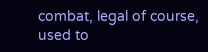combat, legal of course, used to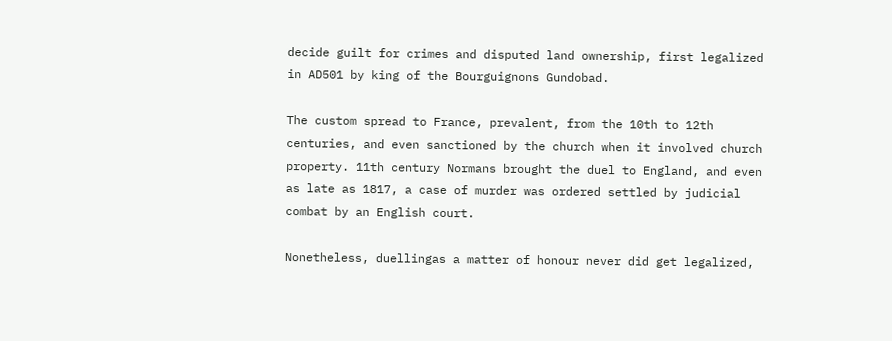decide guilt for crimes and disputed land ownership, first legalized in AD501 by king of the Bourguignons Gundobad.

The custom spread to France, prevalent, from the 10th to 12th centuries, and even sanctioned by the church when it involved church property. 11th century Normans brought the duel to England, and even as late as 1817, a case of murder was ordered settled by judicial combat by an English court.

Nonetheless, duellingas a matter of honour never did get legalized,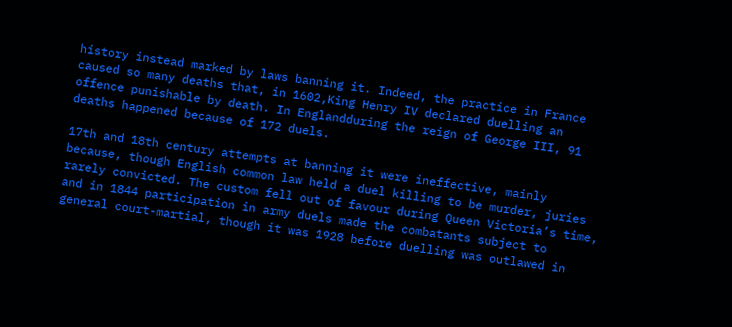history instead marked by laws banning it. Indeed, the practice in France caused so many deaths that, in 1602,King Henry IV declared duelling an offence punishable by death. In Englandduring the reign of George III, 91 deaths happened because of 172 duels.

17th and 18th century attempts at banning it were ineffective, mainly because, though English common law held a duel killing to be murder, juries rarely convicted. The custom fell out of favour during Queen Victoria’s time, and in 1844 participation in army duels made the combatants subject to general court-martial, though it was 1928 before duelling was outlawed in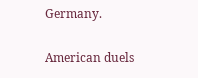Germany.

American duels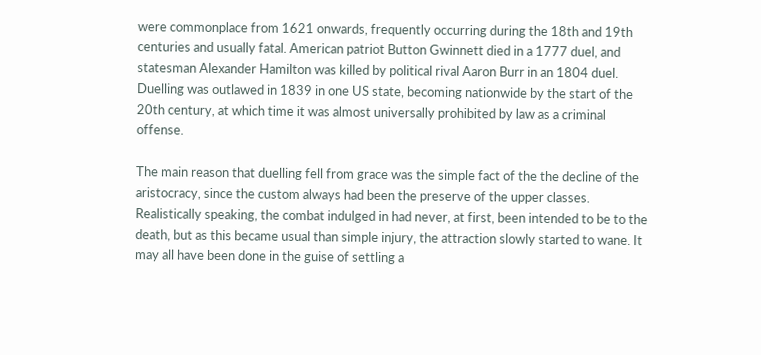were commonplace from 1621 onwards, frequently occurring during the 18th and 19th centuries and usually fatal. American patriot Button Gwinnett died in a 1777 duel, and statesman Alexander Hamilton was killed by political rival Aaron Burr in an 1804 duel. Duelling was outlawed in 1839 in one US state, becoming nationwide by the start of the 20th century, at which time it was almost universally prohibited by law as a criminal offense.

The main reason that duelling fell from grace was the simple fact of the the decline of the aristocracy, since the custom always had been the preserve of the upper classes. Realistically speaking, the combat indulged in had never, at first, been intended to be to the death, but as this became usual than simple injury, the attraction slowly started to wane. It may all have been done in the guise of settling a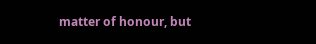matter of honour, but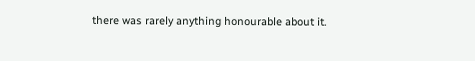there was rarely anything honourable about it.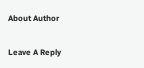About Author

Leave A Reply